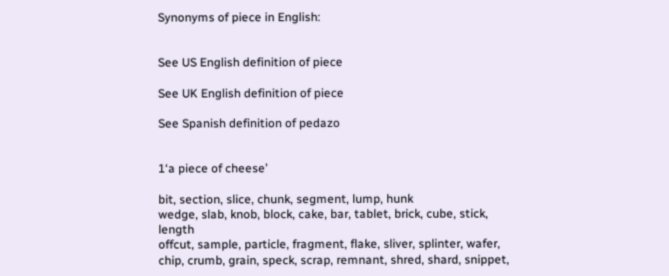Synonyms of piece in English:


See US English definition of piece

See UK English definition of piece

See Spanish definition of pedazo


1‘a piece of cheese’

bit, section, slice, chunk, segment, lump, hunk
wedge, slab, knob, block, cake, bar, tablet, brick, cube, stick, length
offcut, sample, particle, fragment, flake, sliver, splinter, wafer, chip, crumb, grain, speck, scrap, remnant, shred, shard, snippet,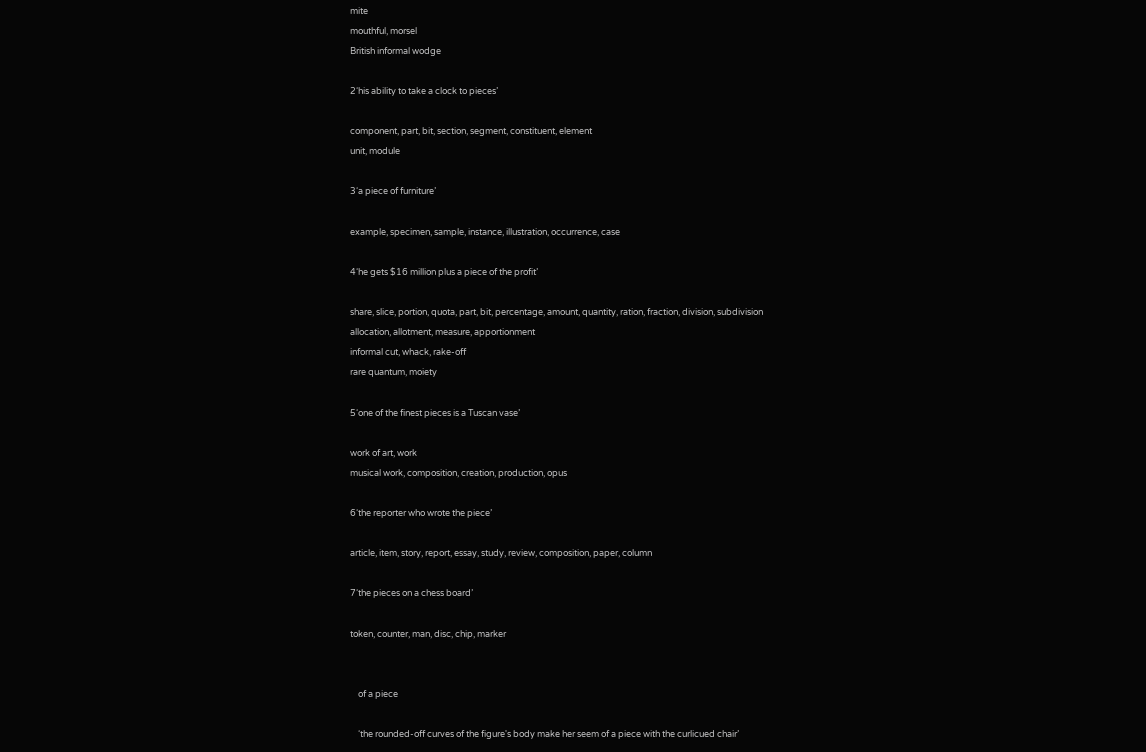mite
mouthful, morsel
British informal wodge

2‘his ability to take a clock to pieces’

component, part, bit, section, segment, constituent, element
unit, module

3‘a piece of furniture’

example, specimen, sample, instance, illustration, occurrence, case

4‘he gets $16 million plus a piece of the profit’

share, slice, portion, quota, part, bit, percentage, amount, quantity, ration, fraction, division, subdivision
allocation, allotment, measure, apportionment
informal cut, whack, rake-off
rare quantum, moiety

5‘one of the finest pieces is a Tuscan vase’

work of art, work
musical work, composition, creation, production, opus

6‘the reporter who wrote the piece’

article, item, story, report, essay, study, review, composition, paper, column

7‘the pieces on a chess board’

token, counter, man, disc, chip, marker


    of a piece

    ‘the rounded-off curves of the figure's body make her seem of a piece with the curlicued chair’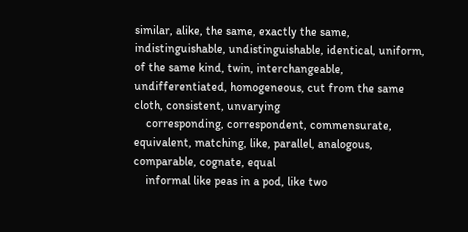similar, alike, the same, exactly the same, indistinguishable, undistinguishable, identical, uniform, of the same kind, twin, interchangeable, undifferentiated, homogeneous, cut from the same cloth, consistent, unvarying
    corresponding, correspondent, commensurate, equivalent, matching, like, parallel, analogous, comparable, cognate, equal
    informal like peas in a pod, like two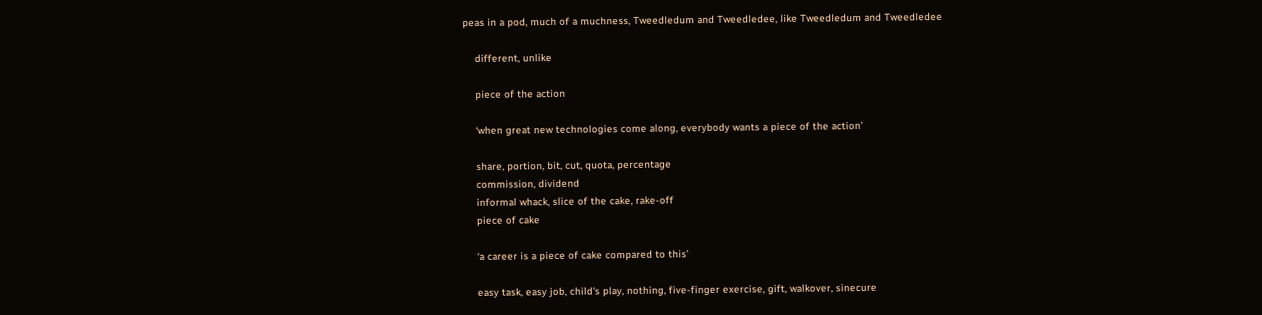peas in a pod, much of a muchness, Tweedledum and Tweedledee, like Tweedledum and Tweedledee

    different, unlike

    piece of the action

    ‘when great new technologies come along, everybody wants a piece of the action’

    share, portion, bit, cut, quota, percentage
    commission, dividend
    informal whack, slice of the cake, rake-off
    piece of cake

    ‘a career is a piece of cake compared to this’

    easy task, easy job, child's play, nothing, five-finger exercise, gift, walkover, sinecure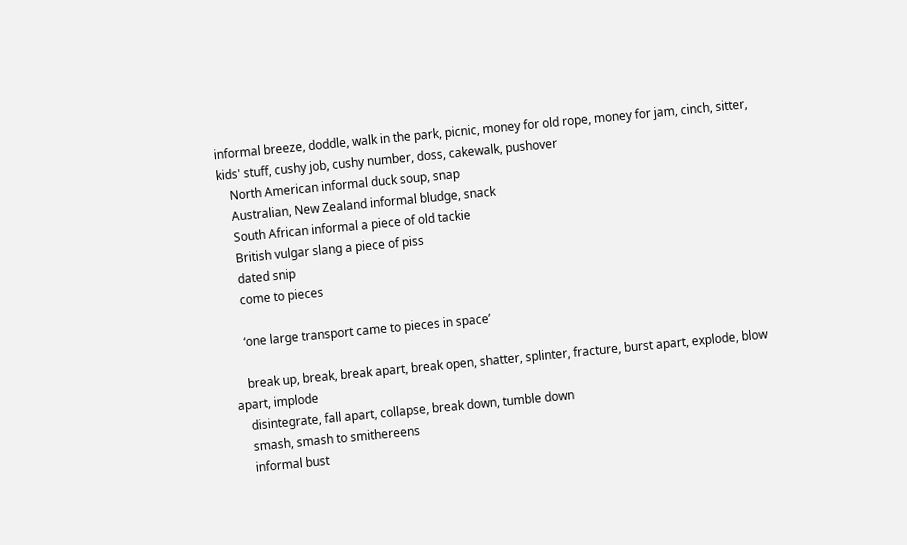informal breeze, doddle, walk in the park, picnic, money for old rope, money for jam, cinch, sitter, kids' stuff, cushy job, cushy number, doss, cakewalk, pushover
    North American informal duck soup, snap
    Australian, New Zealand informal bludge, snack
    South African informal a piece of old tackie
    British vulgar slang a piece of piss
    dated snip
    come to pieces

    ‘one large transport came to pieces in space’

    break up, break, break apart, break open, shatter, splinter, fracture, burst apart, explode, blow apart, implode
    disintegrate, fall apart, collapse, break down, tumble down
    smash, smash to smithereens
    informal bust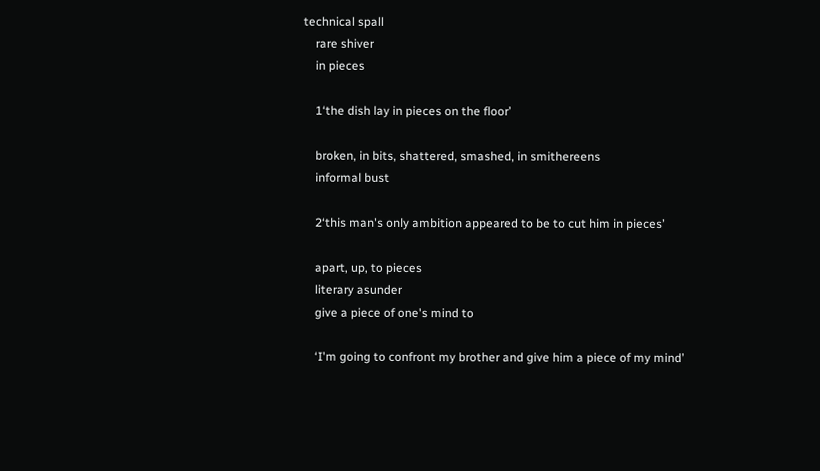technical spall
    rare shiver
    in pieces

    1‘the dish lay in pieces on the floor’

    broken, in bits, shattered, smashed, in smithereens
    informal bust

    2‘this man's only ambition appeared to be to cut him in pieces’

    apart, up, to pieces
    literary asunder
    give a piece of one's mind to

    ‘I'm going to confront my brother and give him a piece of my mind’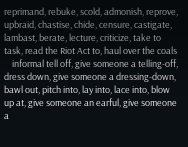reprimand, rebuke, scold, admonish, reprove, upbraid, chastise, chide, censure, castigate, lambast, berate, lecture, criticize, take to task, read the Riot Act to, haul over the coals
    informal tell off, give someone a telling-off, dress down, give someone a dressing-down, bawl out, pitch into, lay into, lace into, blow up at, give someone an earful, give someone a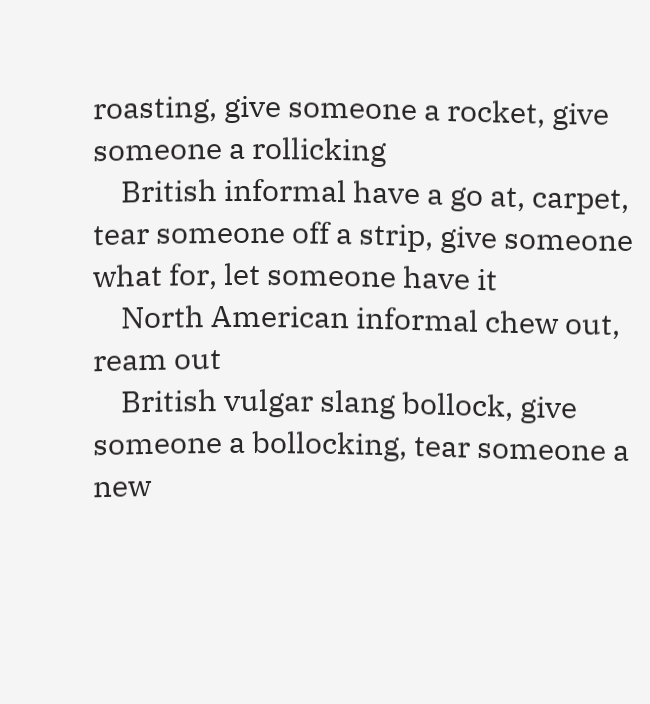roasting, give someone a rocket, give someone a rollicking
    British informal have a go at, carpet, tear someone off a strip, give someone what for, let someone have it
    North American informal chew out, ream out
    British vulgar slang bollock, give someone a bollocking, tear someone a new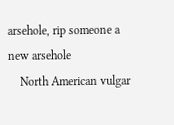arsehole, rip someone a new arsehole
    North American vulgar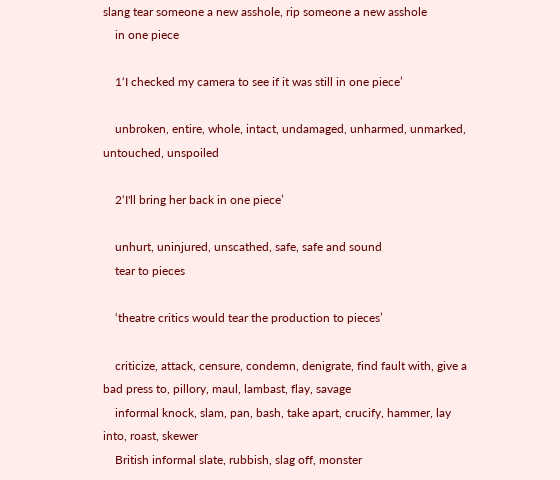slang tear someone a new asshole, rip someone a new asshole
    in one piece

    1‘I checked my camera to see if it was still in one piece’

    unbroken, entire, whole, intact, undamaged, unharmed, unmarked, untouched, unspoiled

    2‘I'll bring her back in one piece’

    unhurt, uninjured, unscathed, safe, safe and sound
    tear to pieces

    ‘theatre critics would tear the production to pieces’

    criticize, attack, censure, condemn, denigrate, find fault with, give a bad press to, pillory, maul, lambast, flay, savage
    informal knock, slam, pan, bash, take apart, crucify, hammer, lay into, roast, skewer
    British informal slate, rubbish, slag off, monster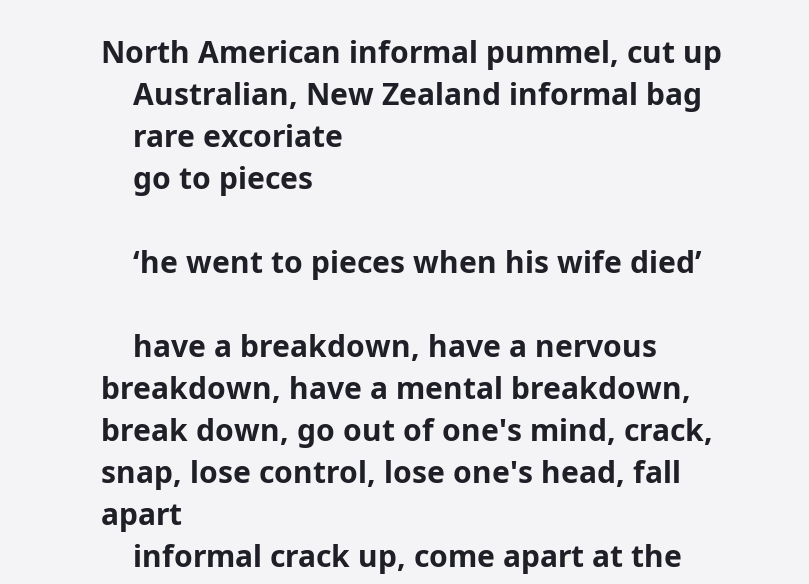North American informal pummel, cut up
    Australian, New Zealand informal bag
    rare excoriate
    go to pieces

    ‘he went to pieces when his wife died’

    have a breakdown, have a nervous breakdown, have a mental breakdown, break down, go out of one's mind, crack, snap, lose control, lose one's head, fall apart
    informal crack up, come apart at the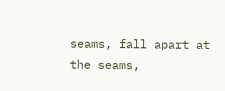seams, fall apart at the seams,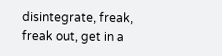disintegrate, freak, freak out, get in a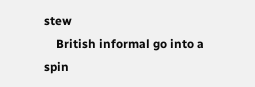stew
    British informal go into a spin